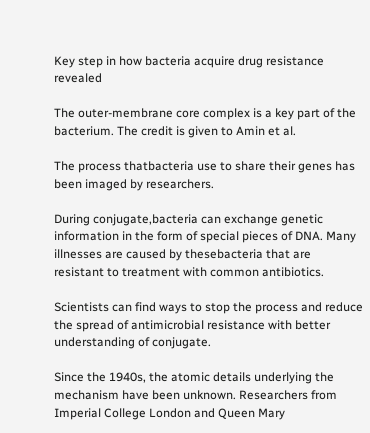Key step in how bacteria acquire drug resistance revealed

The outer-membrane core complex is a key part of the bacterium. The credit is given to Amin et al.

The process thatbacteria use to share their genes has been imaged by researchers.

During conjugate,bacteria can exchange genetic information in the form of special pieces of DNA. Many illnesses are caused by thesebacteria that are resistant to treatment with common antibiotics.

Scientists can find ways to stop the process and reduce the spread of antimicrobial resistance with better understanding of conjugate.

Since the 1940s, the atomic details underlying the mechanism have been unknown. Researchers from Imperial College London and Queen Mary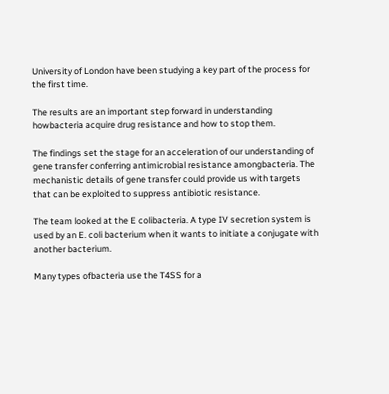University of London have been studying a key part of the process for the first time.

The results are an important step forward in understanding howbacteria acquire drug resistance and how to stop them.

The findings set the stage for an acceleration of our understanding of gene transfer conferring antimicrobial resistance amongbacteria. The mechanistic details of gene transfer could provide us with targets that can be exploited to suppress antibiotic resistance.

The team looked at the E colibacteria. A type IV secretion system is used by an E. coli bacterium when it wants to initiate a conjugate with another bacterium.

Many types ofbacteria use the T4SS for a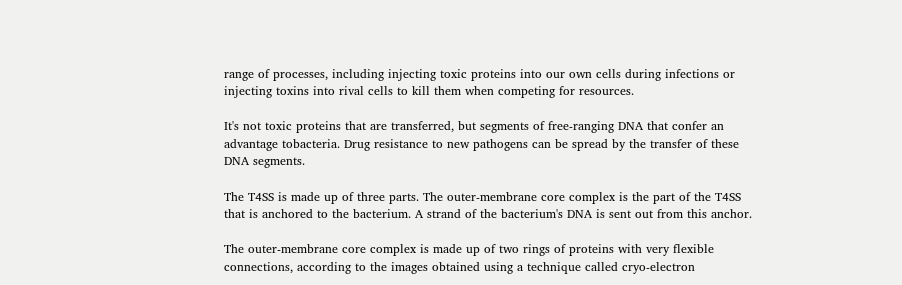range of processes, including injecting toxic proteins into our own cells during infections or injecting toxins into rival cells to kill them when competing for resources.

It's not toxic proteins that are transferred, but segments of free-ranging DNA that confer an advantage tobacteria. Drug resistance to new pathogens can be spread by the transfer of these DNA segments.

The T4SS is made up of three parts. The outer-membrane core complex is the part of the T4SS that is anchored to the bacterium. A strand of the bacterium's DNA is sent out from this anchor.

The outer-membrane core complex is made up of two rings of proteins with very flexible connections, according to the images obtained using a technique called cryo-electron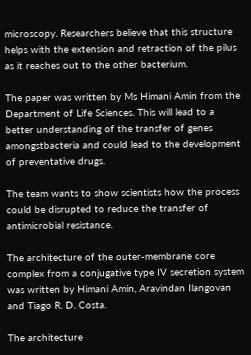microscopy. Researchers believe that this structure helps with the extension and retraction of the pilus as it reaches out to the other bacterium.

The paper was written by Ms Himani Amin from the Department of Life Sciences. This will lead to a better understanding of the transfer of genes amongstbacteria and could lead to the development of preventative drugs.

The team wants to show scientists how the process could be disrupted to reduce the transfer of antimicrobial resistance.

The architecture of the outer-membrane core complex from a conjugative type IV secretion system was written by Himani Amin, Aravindan Ilangovan and Tiago R. D. Costa.

The architecture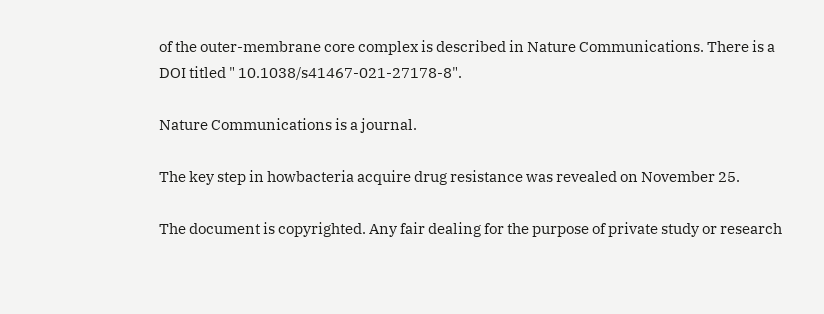of the outer-membrane core complex is described in Nature Communications. There is a DOI titled " 10.1038/s41467-021-27178-8".

Nature Communications is a journal.

The key step in howbacteria acquire drug resistance was revealed on November 25.

The document is copyrighted. Any fair dealing for the purpose of private study or research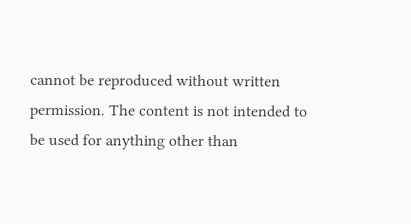cannot be reproduced without written permission. The content is not intended to be used for anything other than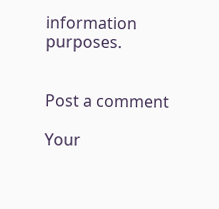information purposes.


Post a comment

Your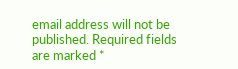email address will not be published. Required fields are marked *